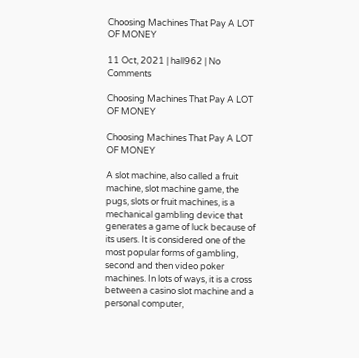Choosing Machines That Pay A LOT OF MONEY

11 Oct, 2021 | hall962 | No Comments

Choosing Machines That Pay A LOT OF MONEY

Choosing Machines That Pay A LOT OF MONEY

A slot machine, also called a fruit machine, slot machine game, the pugs, slots or fruit machines, is a mechanical gambling device that generates a game of luck because of its users. It is considered one of the most popular forms of gambling, second and then video poker machines. In lots of ways, it is a cross between a casino slot machine and a personal computer,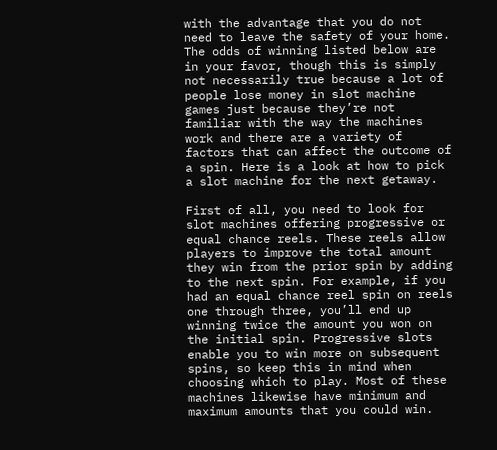with the advantage that you do not need to leave the safety of your home. The odds of winning listed below are in your favor, though this is simply not necessarily true because a lot of people lose money in slot machine games just because they’re not familiar with the way the machines work and there are a variety of factors that can affect the outcome of a spin. Here is a look at how to pick a slot machine for the next getaway.

First of all, you need to look for slot machines offering progressive or equal chance reels. These reels allow players to improve the total amount they win from the prior spin by adding to the next spin. For example, if you had an equal chance reel spin on reels one through three, you’ll end up winning twice the amount you won on the initial spin. Progressive slots enable you to win more on subsequent spins, so keep this in mind when choosing which to play. Most of these machines likewise have minimum and maximum amounts that you could win.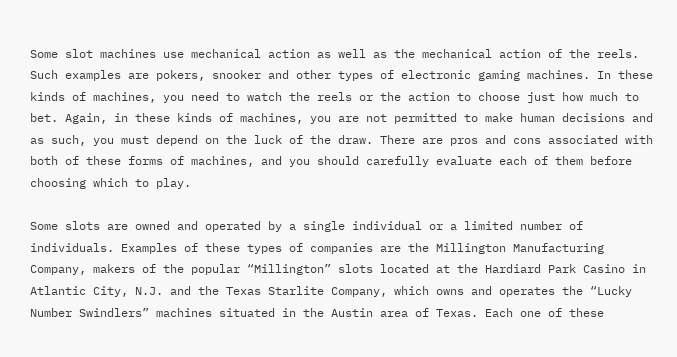Some slot machines use mechanical action as well as the mechanical action of the reels. Such examples are pokers, snooker and other types of electronic gaming machines. In these kinds of machines, you need to watch the reels or the action to choose just how much to bet. Again, in these kinds of machines, you are not permitted to make human decisions and as such, you must depend on the luck of the draw. There are pros and cons associated with both of these forms of machines, and you should carefully evaluate each of them before choosing which to play.

Some slots are owned and operated by a single individual or a limited number of individuals. Examples of these types of companies are the Millington Manufacturing Company, makers of the popular “Millington” slots located at the Hardiard Park Casino in Atlantic City, N.J. and the Texas Starlite Company, which owns and operates the “Lucky Number Swindlers” machines situated in the Austin area of Texas. Each one of these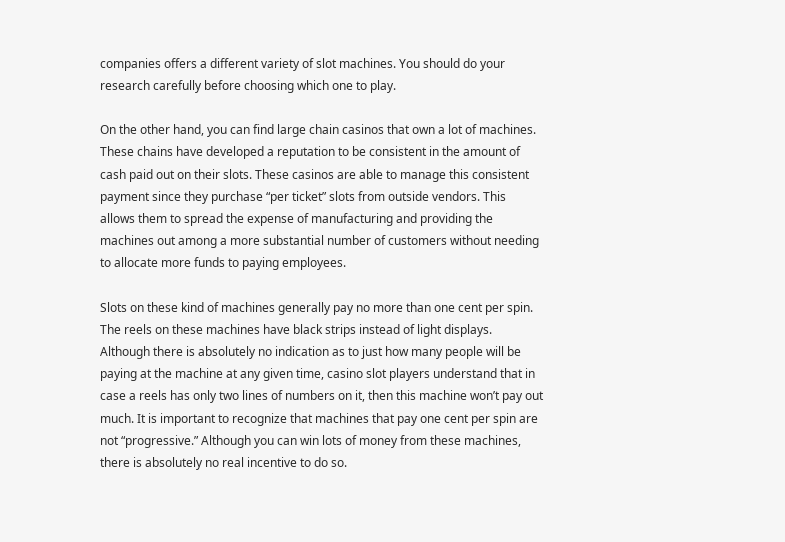companies offers a different variety of slot machines. You should do your research carefully before choosing which one to play.

On the other hand, you can find large chain casinos that own a lot of machines. These chains have developed a reputation to be consistent in the amount of cash paid out on their slots. These casinos are able to manage this consistent payment since they purchase “per ticket” slots from outside vendors. This allows them to spread the expense of manufacturing and providing the machines out among a more substantial number of customers without needing to allocate more funds to paying employees.

Slots on these kind of machines generally pay no more than one cent per spin. The reels on these machines have black strips instead of light displays. Although there is absolutely no indication as to just how many people will be paying at the machine at any given time, casino slot players understand that in case a reels has only two lines of numbers on it, then this machine won’t pay out much. It is important to recognize that machines that pay one cent per spin are not “progressive.” Although you can win lots of money from these machines, there is absolutely no real incentive to do so.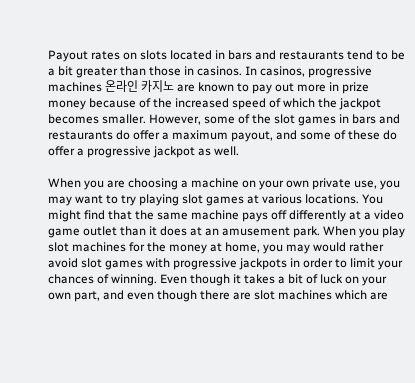Payout rates on slots located in bars and restaurants tend to be a bit greater than those in casinos. In casinos, progressive machines 온라인 카지노 are known to pay out more in prize money because of the increased speed of which the jackpot becomes smaller. However, some of the slot games in bars and restaurants do offer a maximum payout, and some of these do offer a progressive jackpot as well.

When you are choosing a machine on your own private use, you may want to try playing slot games at various locations. You might find that the same machine pays off differently at a video game outlet than it does at an amusement park. When you play slot machines for the money at home, you may would rather avoid slot games with progressive jackpots in order to limit your chances of winning. Even though it takes a bit of luck on your own part, and even though there are slot machines which are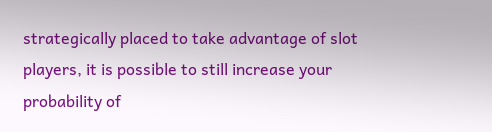strategically placed to take advantage of slot players, it is possible to still increase your probability of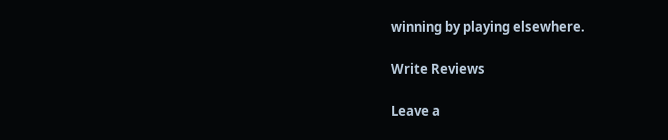winning by playing elsewhere.

Write Reviews

Leave a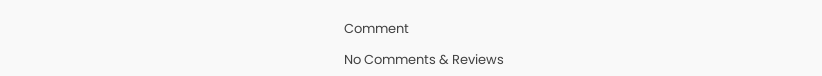Comment

No Comments & Reviews